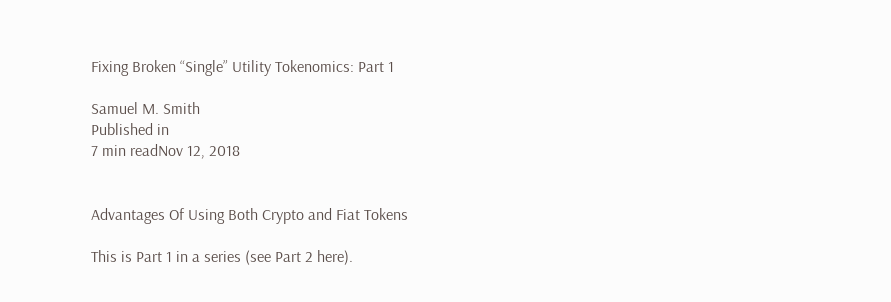Fixing Broken “Single” Utility Tokenomics: Part 1

Samuel M. Smith
Published in
7 min readNov 12, 2018


Advantages Of Using Both Crypto and Fiat Tokens

This is Part 1 in a series (see Part 2 here).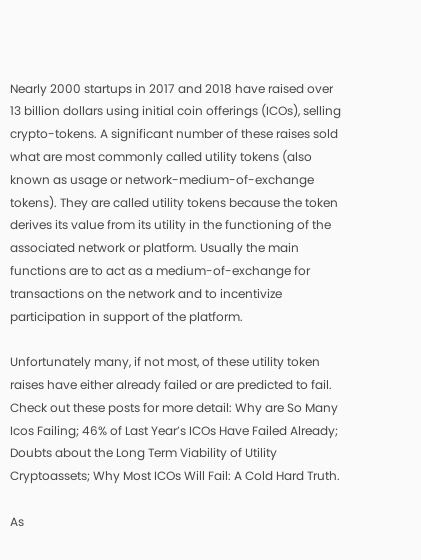Nearly 2000 startups in 2017 and 2018 have raised over 13 billion dollars using initial coin offerings (ICOs), selling crypto-tokens. A significant number of these raises sold what are most commonly called utility tokens (also known as usage or network-medium-of-exchange tokens). They are called utility tokens because the token derives its value from its utility in the functioning of the associated network or platform. Usually the main functions are to act as a medium-of-exchange for transactions on the network and to incentivize participation in support of the platform.

Unfortunately many, if not most, of these utility token raises have either already failed or are predicted to fail. Check out these posts for more detail: Why are So Many Icos Failing; 46% of Last Year’s ICOs Have Failed Already; Doubts about the Long Term Viability of Utility Cryptoassets; Why Most ICOs Will Fail: A Cold Hard Truth.

As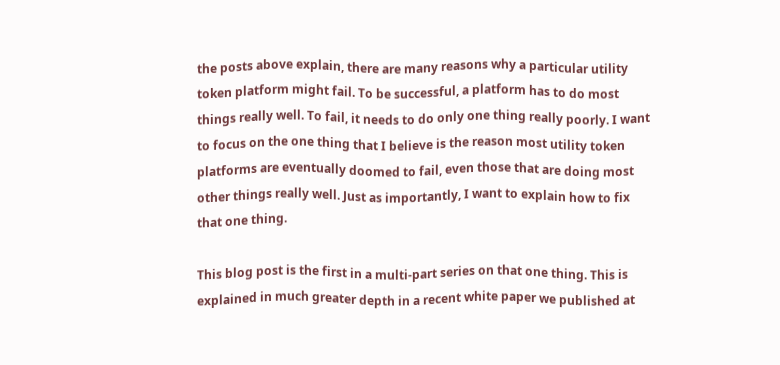the posts above explain, there are many reasons why a particular utility token platform might fail. To be successful, a platform has to do most things really well. To fail, it needs to do only one thing really poorly. I want to focus on the one thing that I believe is the reason most utility token platforms are eventually doomed to fail, even those that are doing most other things really well. Just as importantly, I want to explain how to fix that one thing.

This blog post is the first in a multi-part series on that one thing. This is explained in much greater depth in a recent white paper we published at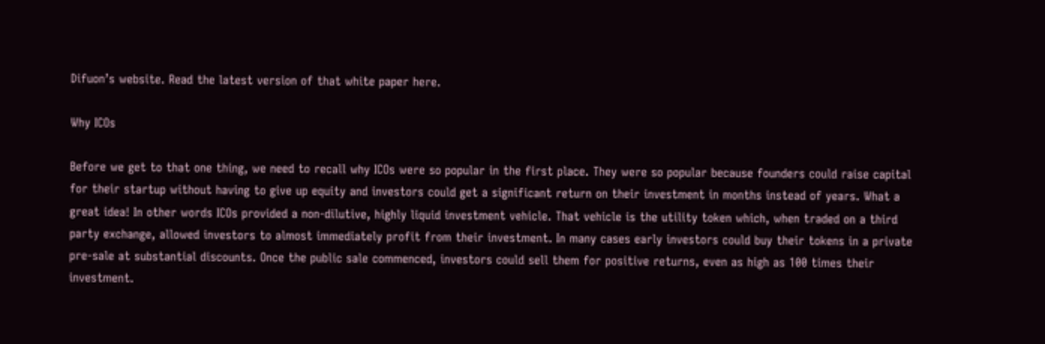Difuon’s website. Read the latest version of that white paper here.

Why ICOs

Before we get to that one thing, we need to recall why ICOs were so popular in the first place. They were so popular because founders could raise capital for their startup without having to give up equity and investors could get a significant return on their investment in months instead of years. What a great idea! In other words ICOs provided a non-dilutive, highly liquid investment vehicle. That vehicle is the utility token which, when traded on a third party exchange, allowed investors to almost immediately profit from their investment. In many cases early investors could buy their tokens in a private pre-sale at substantial discounts. Once the public sale commenced, investors could sell them for positive returns, even as high as 100 times their investment.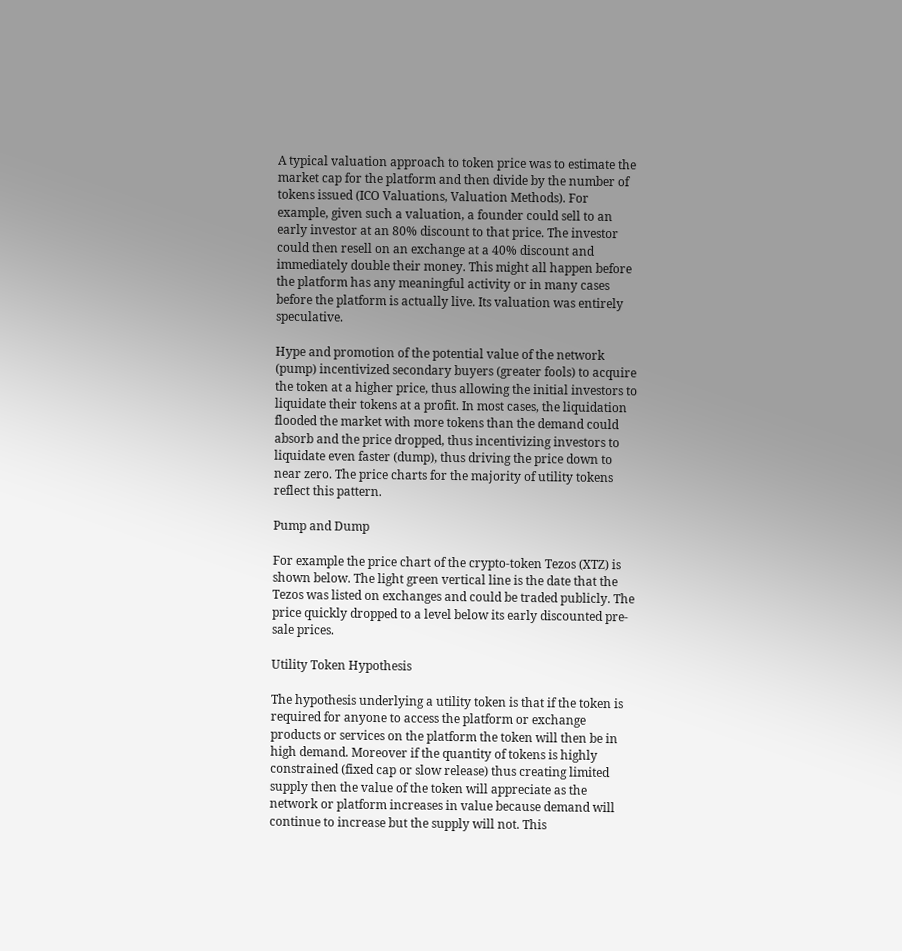A typical valuation approach to token price was to estimate the market cap for the platform and then divide by the number of tokens issued (ICO Valuations, Valuation Methods). For example, given such a valuation, a founder could sell to an early investor at an 80% discount to that price. The investor could then resell on an exchange at a 40% discount and immediately double their money. This might all happen before the platform has any meaningful activity or in many cases before the platform is actually live. Its valuation was entirely speculative.

Hype and promotion of the potential value of the network (pump) incentivized secondary buyers (greater fools) to acquire the token at a higher price, thus allowing the initial investors to liquidate their tokens at a profit. In most cases, the liquidation flooded the market with more tokens than the demand could absorb and the price dropped, thus incentivizing investors to liquidate even faster (dump), thus driving the price down to near zero. The price charts for the majority of utility tokens reflect this pattern.

Pump and Dump

For example the price chart of the crypto-token Tezos (XTZ) is shown below. The light green vertical line is the date that the Tezos was listed on exchanges and could be traded publicly. The price quickly dropped to a level below its early discounted pre-sale prices.

Utility Token Hypothesis

The hypothesis underlying a utility token is that if the token is required for anyone to access the platform or exchange products or services on the platform the token will then be in high demand. Moreover if the quantity of tokens is highly constrained (fixed cap or slow release) thus creating limited supply then the value of the token will appreciate as the network or platform increases in value because demand will continue to increase but the supply will not. This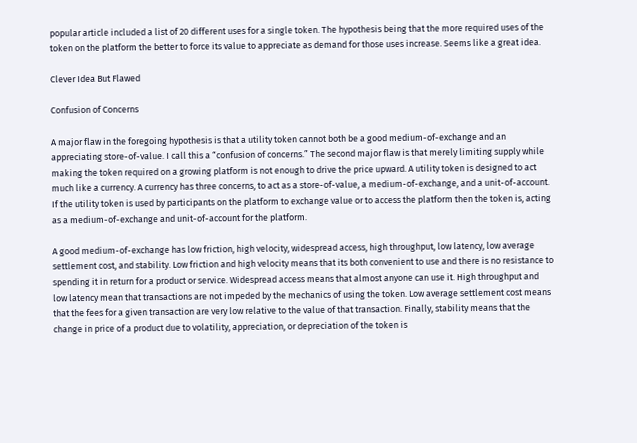popular article included a list of 20 different uses for a single token. The hypothesis being that the more required uses of the token on the platform the better to force its value to appreciate as demand for those uses increase. Seems like a great idea.

Clever Idea But Flawed

Confusion of Concerns

A major flaw in the foregoing hypothesis is that a utility token cannot both be a good medium-of-exchange and an appreciating store-of-value. I call this a “confusion of concerns.” The second major flaw is that merely limiting supply while making the token required on a growing platform is not enough to drive the price upward. A utility token is designed to act much like a currency. A currency has three concerns, to act as a store-of-value, a medium-of-exchange, and a unit-of-account. If the utility token is used by participants on the platform to exchange value or to access the platform then the token is, acting as a medium-of-exchange and unit-of-account for the platform.

A good medium-of-exchange has low friction, high velocity, widespread access, high throughput, low latency, low average settlement cost, and stability. Low friction and high velocity means that its both convenient to use and there is no resistance to spending it in return for a product or service. Widespread access means that almost anyone can use it. High throughput and low latency mean that transactions are not impeded by the mechanics of using the token. Low average settlement cost means that the fees for a given transaction are very low relative to the value of that transaction. Finally, stability means that the change in price of a product due to volatility, appreciation, or depreciation of the token is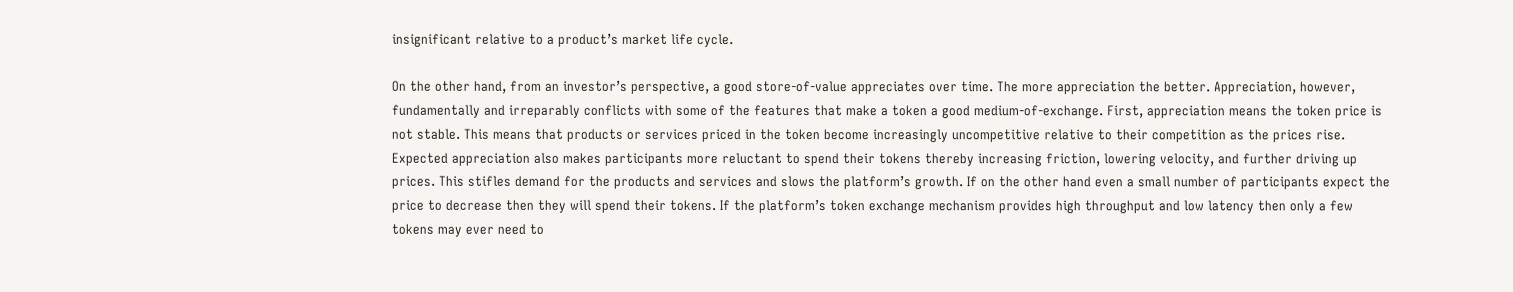insignificant relative to a product’s market life cycle.

On the other hand, from an investor’s perspective, a good store-of-value appreciates over time. The more appreciation the better. Appreciation, however, fundamentally and irreparably conflicts with some of the features that make a token a good medium-of-exchange. First, appreciation means the token price is not stable. This means that products or services priced in the token become increasingly uncompetitive relative to their competition as the prices rise. Expected appreciation also makes participants more reluctant to spend their tokens thereby increasing friction, lowering velocity, and further driving up prices. This stifles demand for the products and services and slows the platform’s growth. If on the other hand even a small number of participants expect the price to decrease then they will spend their tokens. If the platform’s token exchange mechanism provides high throughput and low latency then only a few tokens may ever need to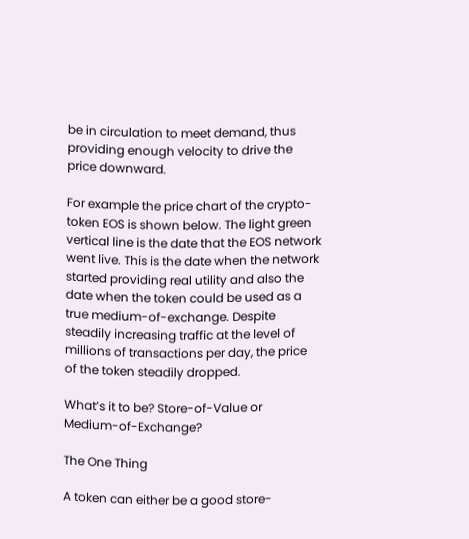be in circulation to meet demand, thus providing enough velocity to drive the price downward.

For example the price chart of the crypto-token EOS is shown below. The light green vertical line is the date that the EOS network went live. This is the date when the network started providing real utility and also the date when the token could be used as a true medium-of-exchange. Despite steadily increasing traffic at the level of millions of transactions per day, the price of the token steadily dropped.

What’s it to be? Store-of-Value or Medium-of-Exchange?

The One Thing

A token can either be a good store-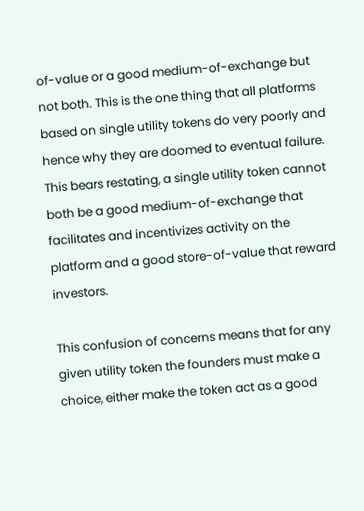of-value or a good medium-of-exchange but not both. This is the one thing that all platforms based on single utility tokens do very poorly and hence why they are doomed to eventual failure. This bears restating, a single utility token cannot both be a good medium-of-exchange that facilitates and incentivizes activity on the platform and a good store-of-value that reward investors.

This confusion of concerns means that for any given utility token the founders must make a choice, either make the token act as a good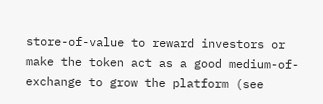store-of-value to reward investors or make the token act as a good medium-of-exchange to grow the platform (see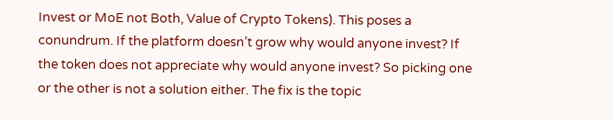Invest or MoE not Both, Value of Crypto Tokens). This poses a conundrum. If the platform doesn’t grow why would anyone invest? If the token does not appreciate why would anyone invest? So picking one or the other is not a solution either. The fix is the topic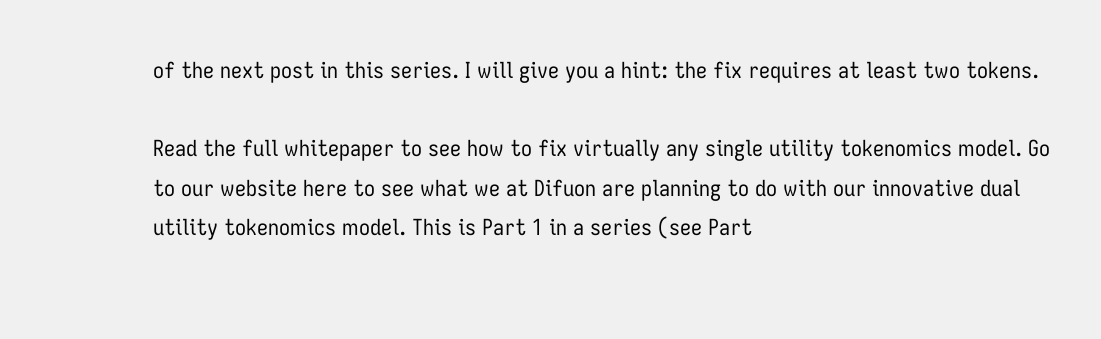of the next post in this series. I will give you a hint: the fix requires at least two tokens.

Read the full whitepaper to see how to fix virtually any single utility tokenomics model. Go to our website here to see what we at Difuon are planning to do with our innovative dual utility tokenomics model. This is Part 1 in a series (see Part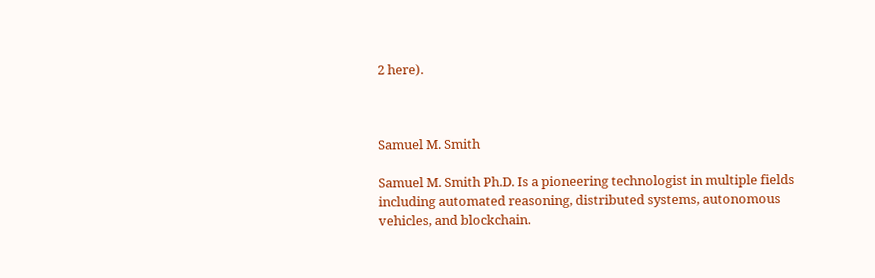2 here).



Samuel M. Smith

Samuel M. Smith Ph.D. Is a pioneering technologist in multiple fields including automated reasoning, distributed systems, autonomous vehicles, and blockchain.